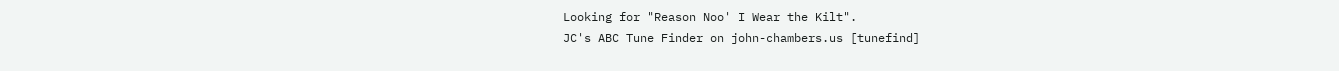Looking for "Reason Noo' I Wear the Kilt".
JC's ABC Tune Finder on john-chambers.us [tunefind]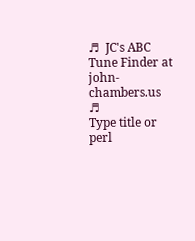♬  JC's ABC Tune Finder at john-chambers.us  ♬
Type title or perl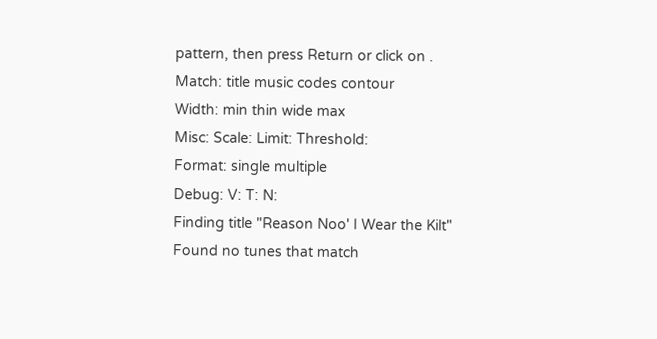pattern, then press Return or click on .
Match: title music codes contour
Width: min thin wide max
Misc: Scale: Limit: Threshold:
Format: single multiple
Debug: V: T: N:
Finding title "Reason Noo' I Wear the Kilt"
Found no tunes that match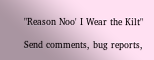"Reason Noo' I Wear the Kilt"

Send comments, bug reports,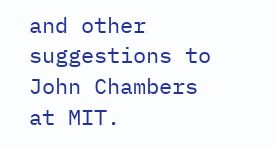and other suggestions to John Chambers at MIT.